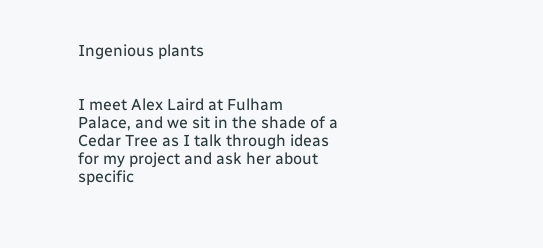Ingenious plants


I meet Alex Laird at Fulham Palace, and we sit in the shade of a Cedar Tree as I talk through ideas for my project and ask her about specific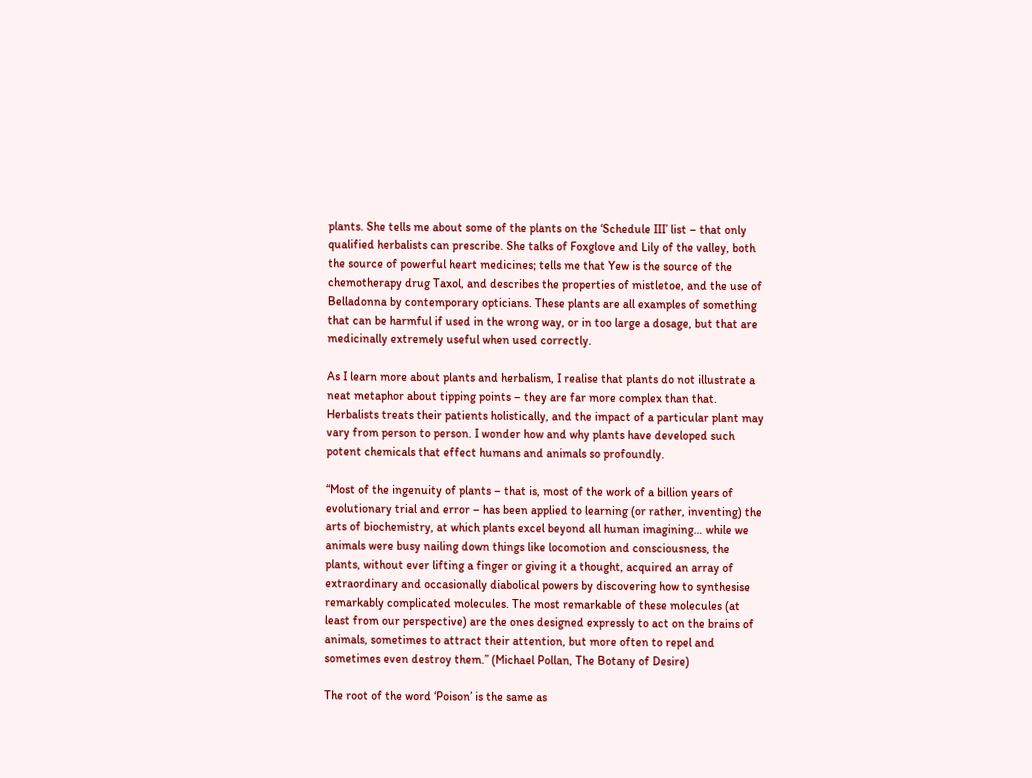plants. She tells me about some of the plants on the ‘Schedule III’ list – that only qualified herbalists can prescribe. She talks of Foxglove and Lily of the valley, both the source of powerful heart medicines; tells me that Yew is the source of the chemotherapy drug Taxol, and describes the properties of mistletoe, and the use of Belladonna by contemporary opticians. These plants are all examples of something that can be harmful if used in the wrong way, or in too large a dosage, but that are medicinally extremely useful when used correctly.

As I learn more about plants and herbalism, I realise that plants do not illustrate a neat metaphor about tipping points – they are far more complex than that. Herbalists treats their patients holistically, and the impact of a particular plant may vary from person to person. I wonder how and why plants have developed such potent chemicals that effect humans and animals so profoundly.

“Most of the ingenuity of plants – that is, most of the work of a billion years of evolutionary trial and error – has been applied to learning (or rather, inventing) the arts of biochemistry, at which plants excel beyond all human imagining… while we animals were busy nailing down things like locomotion and consciousness, the plants, without ever lifting a finger or giving it a thought, acquired an array of extraordinary and occasionally diabolical powers by discovering how to synthesise remarkably complicated molecules. The most remarkable of these molecules (at least from our perspective) are the ones designed expressly to act on the brains of animals, sometimes to attract their attention, but more often to repel and sometimes even destroy them.” (Michael Pollan, The Botany of Desire)

The root of the word ‘Poison’ is the same as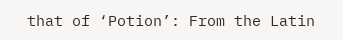that of ‘Potion’: From the Latin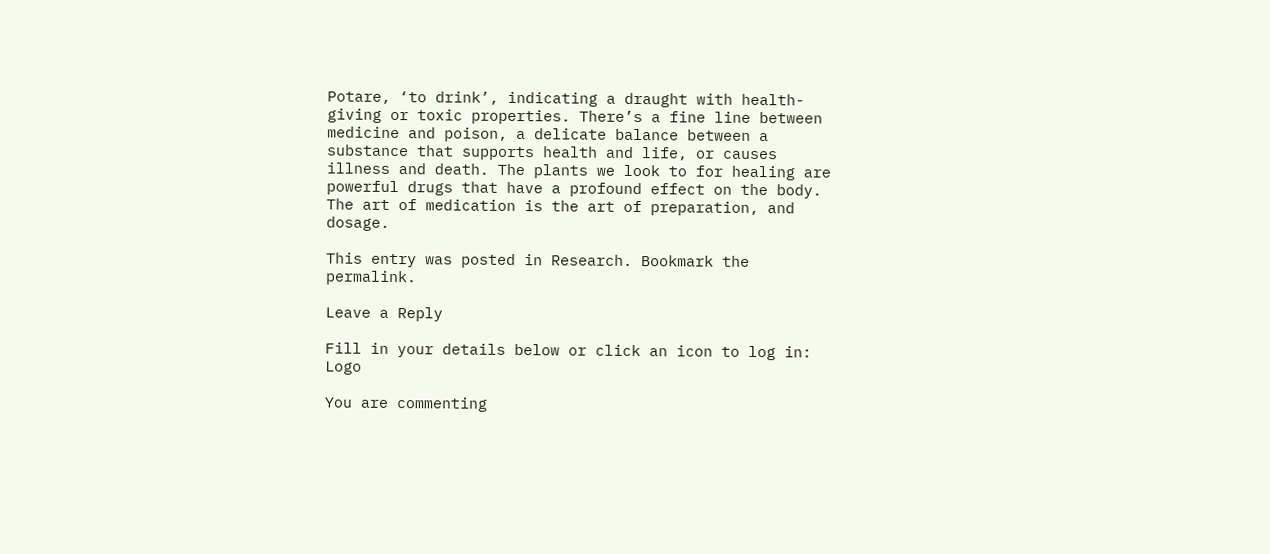Potare, ‘to drink’, indicating a draught with health-giving or toxic properties. There’s a fine line between medicine and poison, a delicate balance between a substance that supports health and life, or causes illness and death. The plants we look to for healing are powerful drugs that have a profound effect on the body. The art of medication is the art of preparation, and dosage.

This entry was posted in Research. Bookmark the permalink.

Leave a Reply

Fill in your details below or click an icon to log in: Logo

You are commenting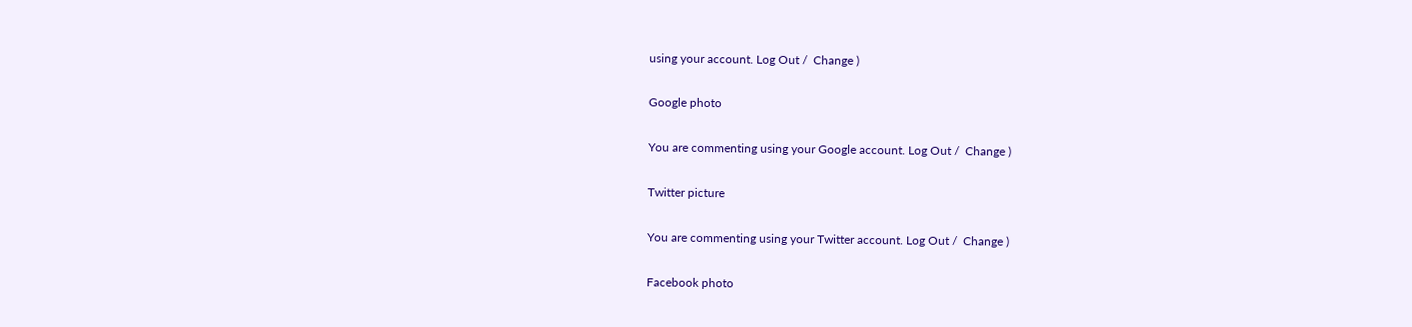using your account. Log Out /  Change )

Google photo

You are commenting using your Google account. Log Out /  Change )

Twitter picture

You are commenting using your Twitter account. Log Out /  Change )

Facebook photo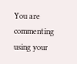You are commenting using your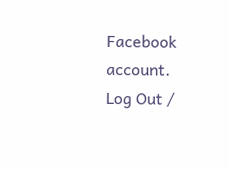Facebook account. Log Out /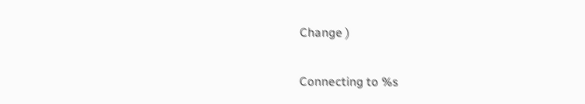Change )

Connecting to %s